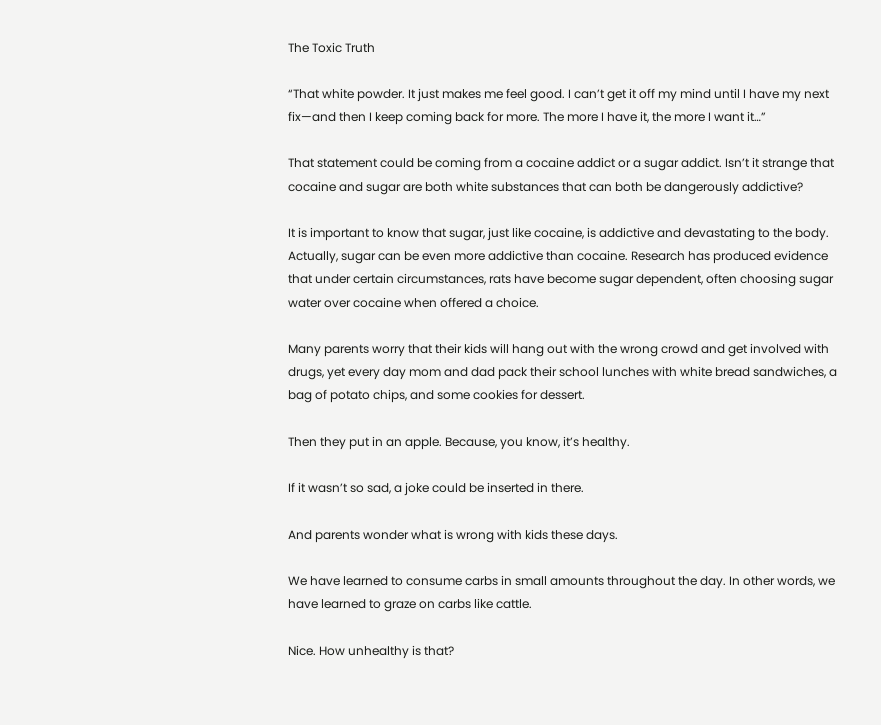The Toxic Truth

“That white powder. It just makes me feel good. I can’t get it off my mind until I have my next fix—and then I keep coming back for more. The more I have it, the more I want it…”

That statement could be coming from a cocaine addict or a sugar addict. Isn’t it strange that cocaine and sugar are both white substances that can both be dangerously addictive?

It is important to know that sugar, just like cocaine, is addictive and devastating to the body. Actually, sugar can be even more addictive than cocaine. Research has produced evidence that under certain circumstances, rats have become sugar dependent, often choosing sugar water over cocaine when offered a choice.

Many parents worry that their kids will hang out with the wrong crowd and get involved with drugs, yet every day mom and dad pack their school lunches with white bread sandwiches, a bag of potato chips, and some cookies for dessert.

Then they put in an apple. Because, you know, it’s healthy.

If it wasn’t so sad, a joke could be inserted in there.

And parents wonder what is wrong with kids these days.

We have learned to consume carbs in small amounts throughout the day. In other words, we have learned to graze on carbs like cattle.

Nice. How unhealthy is that?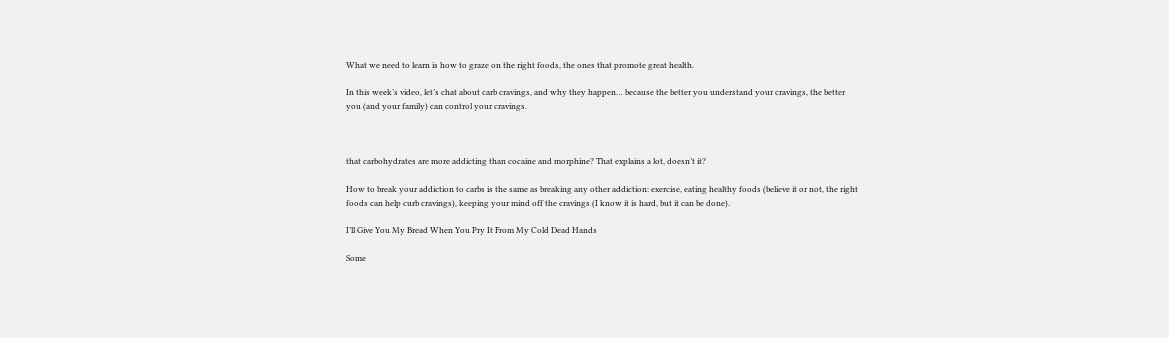What we need to learn is how to graze on the right foods, the ones that promote great health.

In this week’s video, let’s chat about carb cravings, and why they happen… because the better you understand your cravings, the better you (and your family) can control your cravings.



that carbohydrates are more addicting than cocaine and morphine? That explains a lot, doesn’t it?

How to break your addiction to carbs is the same as breaking any other addiction: exercise, eating healthy foods (believe it or not, the right foods can help curb cravings), keeping your mind off the cravings (I know it is hard, but it can be done).

I’ll Give You My Bread When You Pry It From My Cold Dead Hands

Some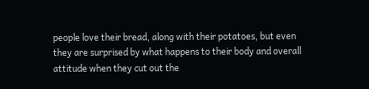people love their bread, along with their potatoes, but even they are surprised by what happens to their body and overall attitude when they cut out the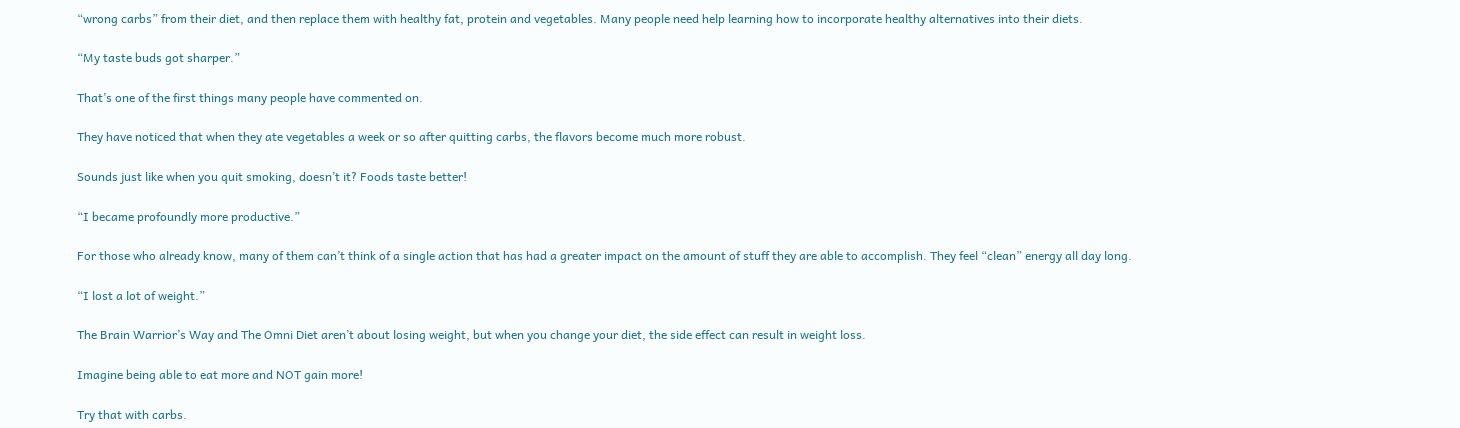“wrong carbs” from their diet, and then replace them with healthy fat, protein and vegetables. Many people need help learning how to incorporate healthy alternatives into their diets.

“My taste buds got sharper.”

That’s one of the first things many people have commented on.

They have noticed that when they ate vegetables a week or so after quitting carbs, the flavors become much more robust.

Sounds just like when you quit smoking, doesn’t it? Foods taste better!

“I became profoundly more productive.”

For those who already know, many of them can’t think of a single action that has had a greater impact on the amount of stuff they are able to accomplish. They feel “clean” energy all day long.

“I lost a lot of weight.”

The Brain Warrior’s Way and The Omni Diet aren’t about losing weight, but when you change your diet, the side effect can result in weight loss.

Imagine being able to eat more and NOT gain more!

Try that with carbs.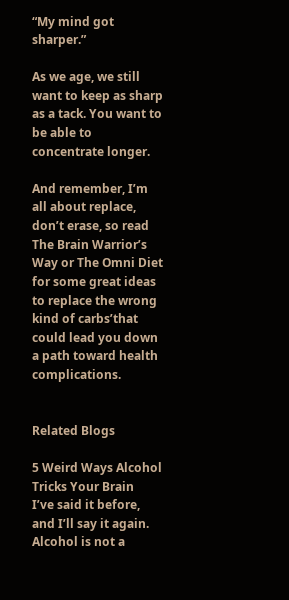“My mind got sharper.”

As we age, we still want to keep as sharp as a tack. You want to be able to concentrate longer.

And remember, I’m all about replace, don’t erase, so read The Brain Warrior’s Way or The Omni Diet for some great ideas to replace the wrong kind of carbs’that could lead you down a path toward health complications.


Related Blogs

5 Weird Ways Alcohol Tricks Your Brain
I’ve said it before, and I’ll say it again. Alcohol is not a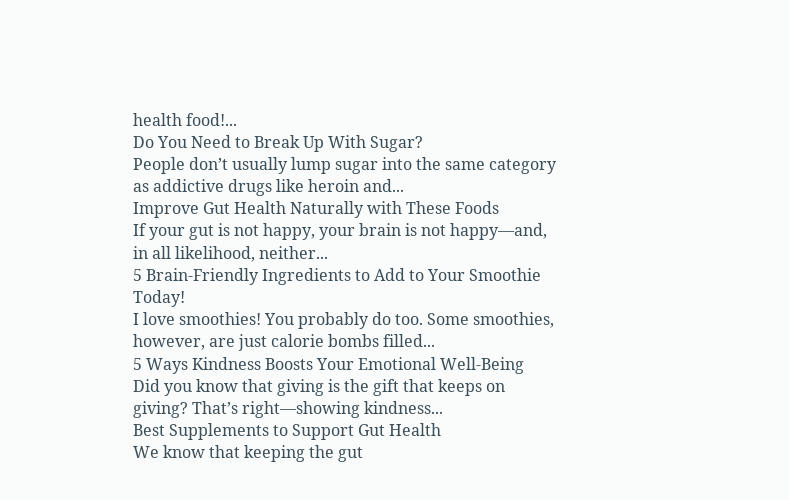health food!...
Do You Need to Break Up With Sugar?
People don’t usually lump sugar into the same category as addictive drugs like heroin and...
Improve Gut Health Naturally with These Foods
If your gut is not happy, your brain is not happy—and, in all likelihood, neither...
5 Brain-Friendly Ingredients to Add to Your Smoothie Today!
I love smoothies! You probably do too. Some smoothies, however, are just calorie bombs filled...
5 Ways Kindness Boosts Your Emotional Well-Being
Did you know that giving is the gift that keeps on giving? That’s right—showing kindness...
Best Supplements to Support Gut Health
We know that keeping the gut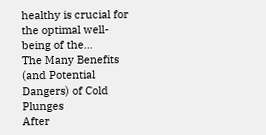healthy is crucial for the optimal well-being of the...
The Many Benefits (and Potential Dangers) of Cold Plunges
After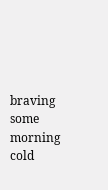braving some morning cold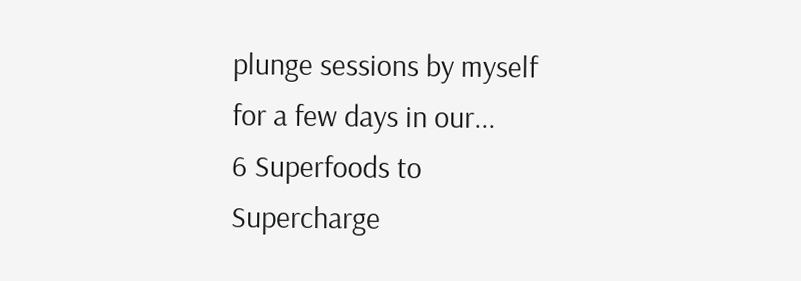plunge sessions by myself for a few days in our...
6 Superfoods to Supercharge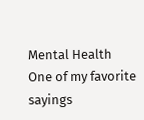Mental Health
One of my favorite sayings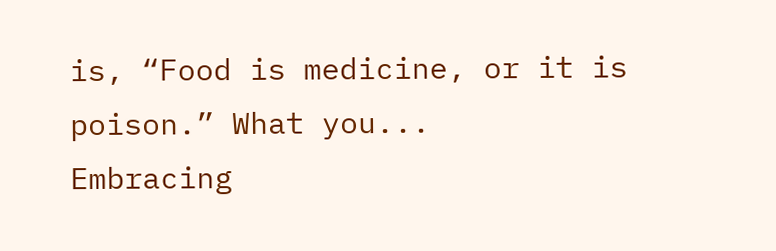is, “Food is medicine, or it is poison.” What you...
Embracing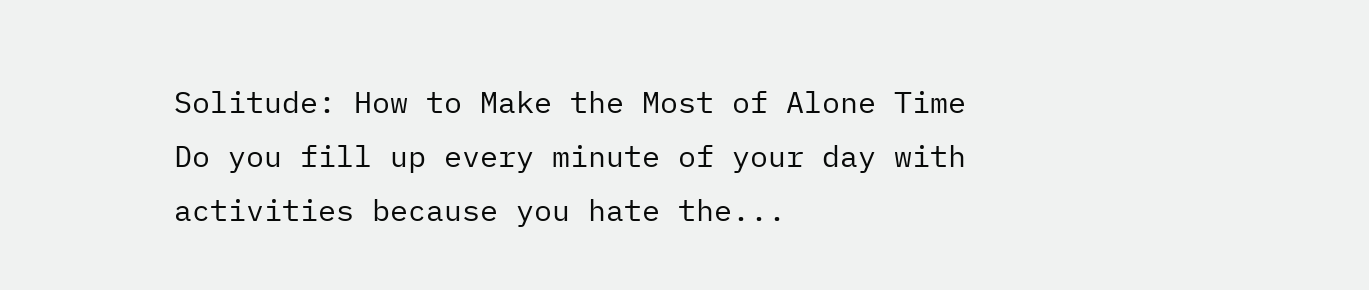Solitude: How to Make the Most of Alone Time
Do you fill up every minute of your day with activities because you hate the...